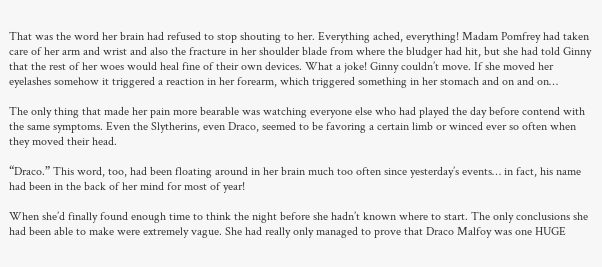That was the word her brain had refused to stop shouting to her. Everything ached, everything! Madam Pomfrey had taken care of her arm and wrist and also the fracture in her shoulder blade from where the bludger had hit, but she had told Ginny that the rest of her woes would heal fine of their own devices. What a joke! Ginny couldn’t move. If she moved her eyelashes somehow it triggered a reaction in her forearm, which triggered something in her stomach and on and on…

The only thing that made her pain more bearable was watching everyone else who had played the day before contend with the same symptoms. Even the Slytherins, even Draco, seemed to be favoring a certain limb or winced ever so often when they moved their head.

“Draco.” This word, too, had been floating around in her brain much too often since yesterday’s events… in fact, his name had been in the back of her mind for most of year!

When she’d finally found enough time to think the night before she hadn’t known where to start. The only conclusions she had been able to make were extremely vague. She had really only managed to prove that Draco Malfoy was one HUGE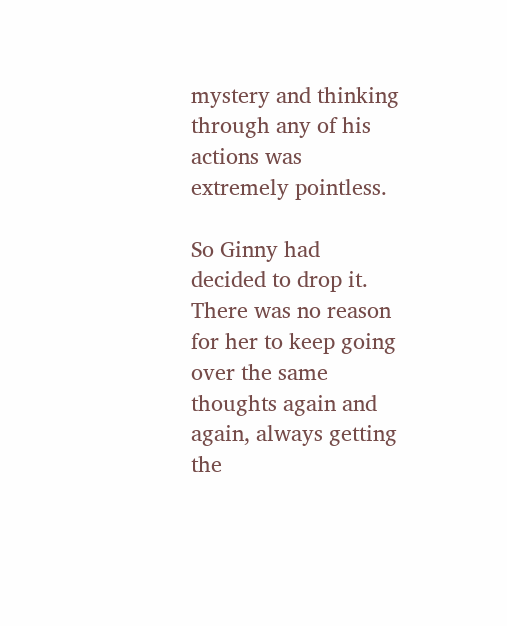mystery and thinking through any of his actions was extremely pointless.

So Ginny had decided to drop it. There was no reason for her to keep going over the same thoughts again and again, always getting the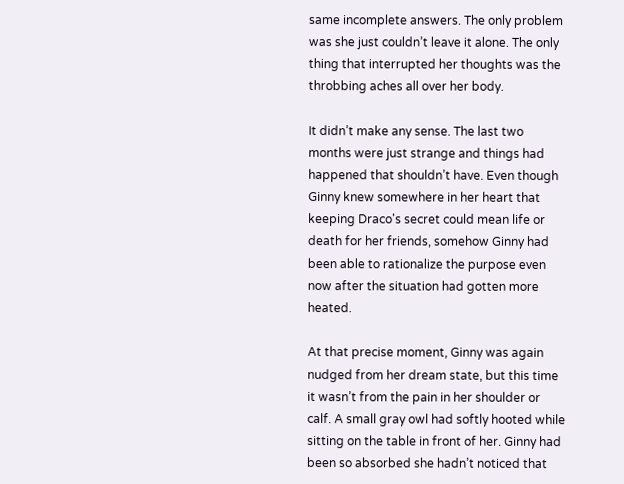same incomplete answers. The only problem was she just couldn’t leave it alone. The only thing that interrupted her thoughts was the throbbing aches all over her body.

It didn’t make any sense. The last two months were just strange and things had happened that shouldn’t have. Even though Ginny knew somewhere in her heart that keeping Draco's secret could mean life or death for her friends, somehow Ginny had been able to rationalize the purpose even now after the situation had gotten more heated.

At that precise moment, Ginny was again nudged from her dream state, but this time it wasn’t from the pain in her shoulder or calf. A small gray owl had softly hooted while sitting on the table in front of her. Ginny had been so absorbed she hadn’t noticed that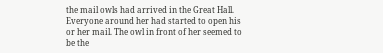the mail owls had arrived in the Great Hall. Everyone around her had started to open his or her mail. The owl in front of her seemed to be the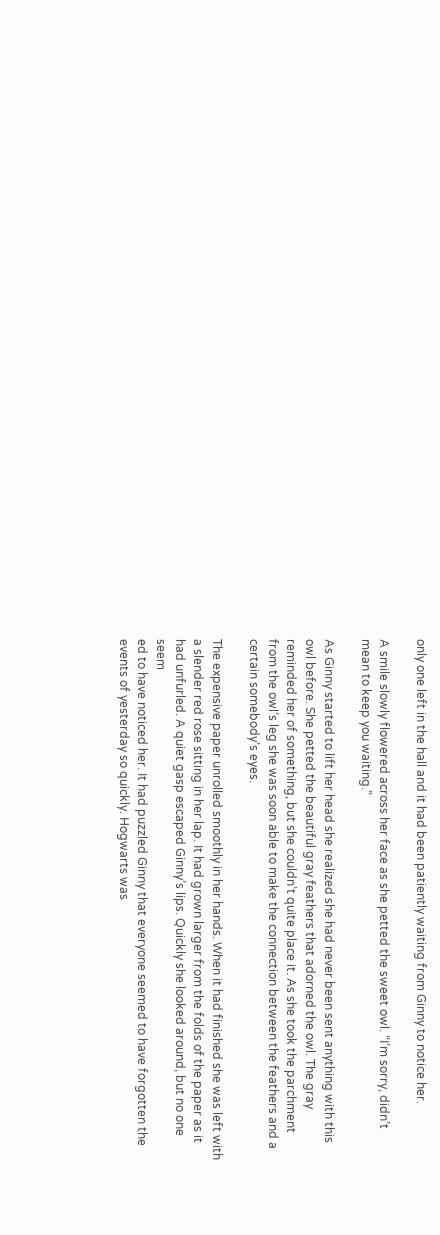only one left in the hall and it had been patiently waiting from Ginny to notice her.

A smile slowly flowered across her face as she petted the sweet owl. “I’m sorry, didn’t mean to keep you waiting.”

As Ginny started to lift her head she realized she had never been sent anything with this owl before. She petted the beautiful gray feathers that adorned the owl. The gray reminded her of something, but she couldn’t quite place it. As she took the parchment from the owl’s leg she was soon able to make the connection between the feathers and a certain somebody’s eyes.

The expensive paper unrolled smoothly in her hands. When it had finished she was left with a slender red rose sitting in her lap. It had grown larger from the folds of the paper as it had unfurled. A quiet gasp escaped Ginny’s lips. Quickly she looked around, but no one seem
ed to have noticed her. It had puzzled Ginny that everyone seemed to have forgotten the events of yesterday so quickly. Hogwarts was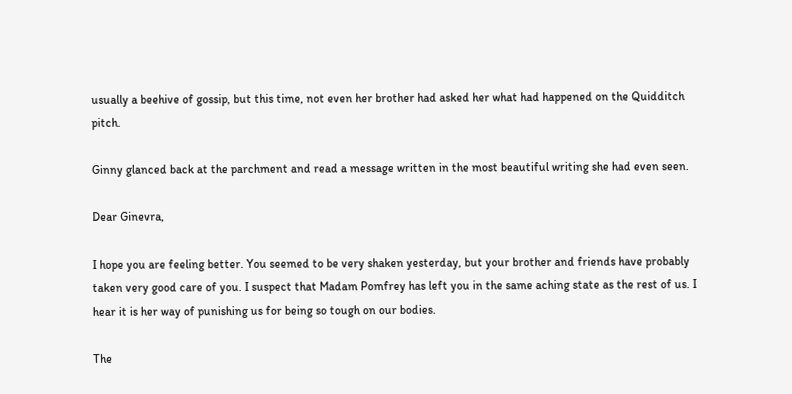usually a beehive of gossip, but this time, not even her brother had asked her what had happened on the Quidditch pitch.

Ginny glanced back at the parchment and read a message written in the most beautiful writing she had even seen.

Dear Ginevra,

I hope you are feeling better. You seemed to be very shaken yesterday, but your brother and friends have probably taken very good care of you. I suspect that Madam Pomfrey has left you in the same aching state as the rest of us. I hear it is her way of punishing us for being so tough on our bodies.

The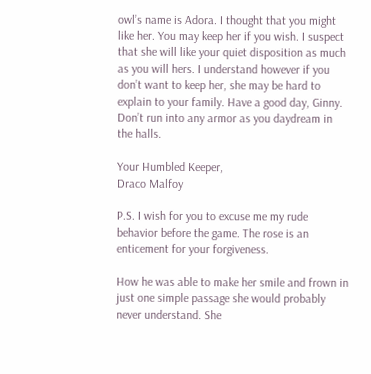owl’s name is Adora. I thought that you might like her. You may keep her if you wish. I suspect that she will like your quiet disposition as much as you will hers. I understand however if you don’t want to keep her, she may be hard to explain to your family. Have a good day, Ginny. Don’t run into any armor as you daydream in the halls.

Your Humbled Keeper,
Draco Malfoy

P.S. I wish for you to excuse me my rude behavior before the game. The rose is an enticement for your forgiveness.

How he was able to make her smile and frown in just one simple passage she would probably never understand. She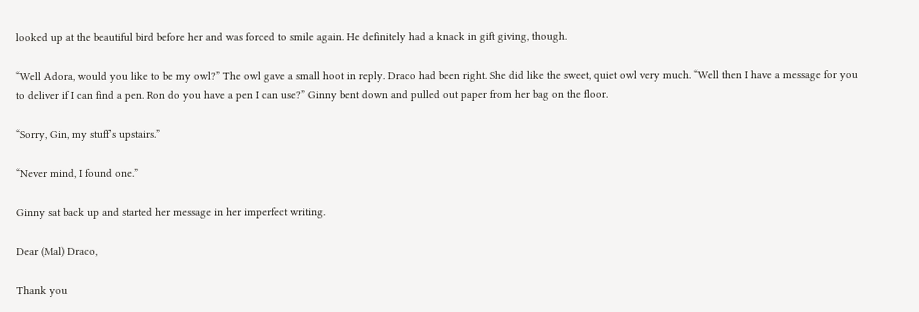looked up at the beautiful bird before her and was forced to smile again. He definitely had a knack in gift giving, though.

“Well Adora, would you like to be my owl?” The owl gave a small hoot in reply. Draco had been right. She did like the sweet, quiet owl very much. “Well then I have a message for you to deliver if I can find a pen. Ron do you have a pen I can use?” Ginny bent down and pulled out paper from her bag on the floor.

“Sorry, Gin, my stuff’s upstairs.”

“Never mind, I found one.”

Ginny sat back up and started her message in her imperfect writing.

Dear (Mal) Draco,

Thank you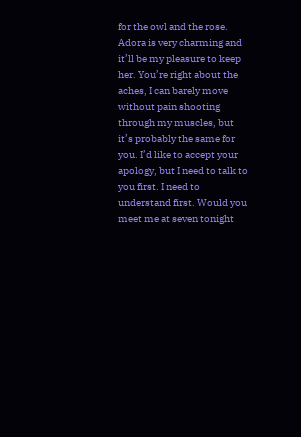for the owl and the rose. Adora is very charming and it’ll be my pleasure to keep her. You’re right about the aches, I can barely move without pain shooting through my muscles, but it’s probably the same for you. I’d like to accept your apology, but I need to talk to you first. I need to understand first. Would you meet me at seven tonight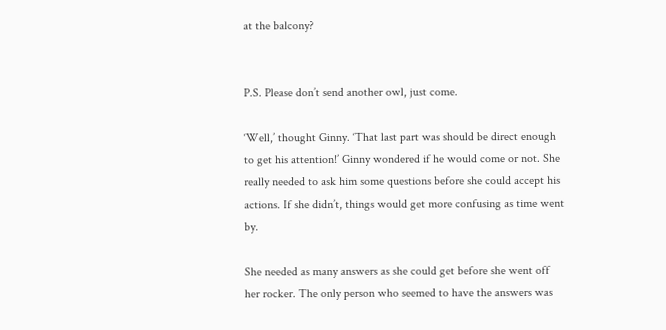at the balcony?


P.S. Please don’t send another owl, just come.

‘Well,’ thought Ginny. ‘That last part was should be direct enough to get his attention!’ Ginny wondered if he would come or not. She really needed to ask him some questions before she could accept his actions. If she didn’t, things would get more confusing as time went by.

She needed as many answers as she could get before she went off her rocker. The only person who seemed to have the answers was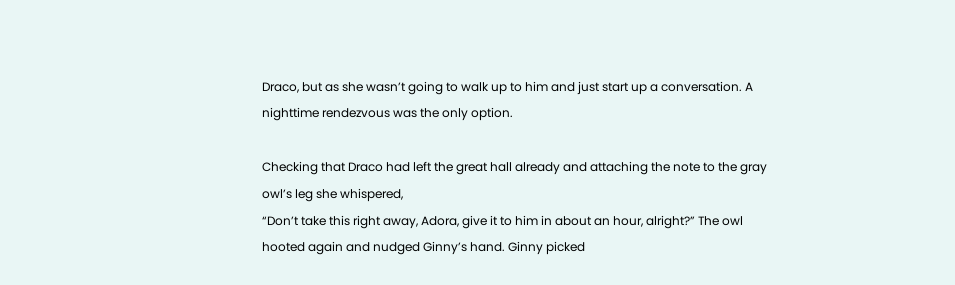Draco, but as she wasn’t going to walk up to him and just start up a conversation. A nighttime rendezvous was the only option.

Checking that Draco had left the great hall already and attaching the note to the gray owl’s leg she whispered,
“Don’t take this right away, Adora, give it to him in about an hour, alright?” The owl hooted again and nudged Ginny’s hand. Ginny picked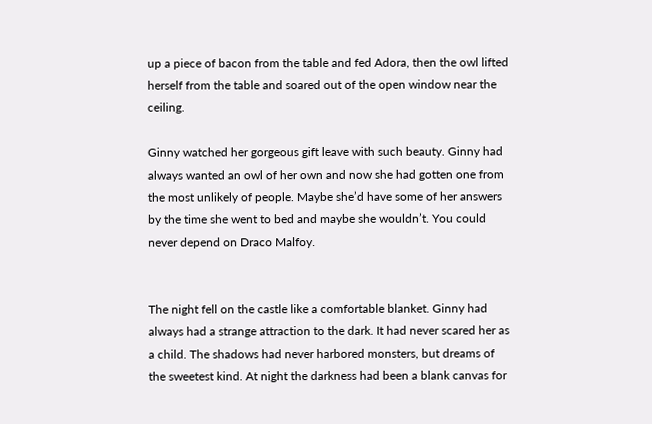up a piece of bacon from the table and fed Adora, then the owl lifted herself from the table and soared out of the open window near the ceiling.

Ginny watched her gorgeous gift leave with such beauty. Ginny had always wanted an owl of her own and now she had gotten one from the most unlikely of people. Maybe she’d have some of her answers by the time she went to bed and maybe she wouldn’t. You could never depend on Draco Malfoy.


The night fell on the castle like a comfortable blanket. Ginny had always had a strange attraction to the dark. It had never scared her as a child. The shadows had never harbored monsters, but dreams of the sweetest kind. At night the darkness had been a blank canvas for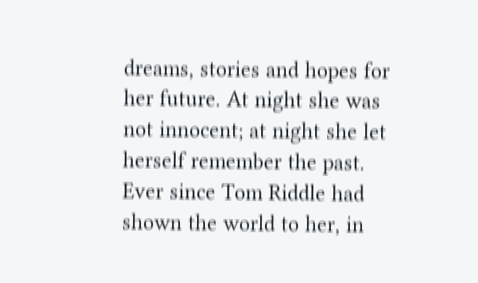dreams, stories and hopes for her future. At night she was not innocent; at night she let herself remember the past. Ever since Tom Riddle had shown the world to her, in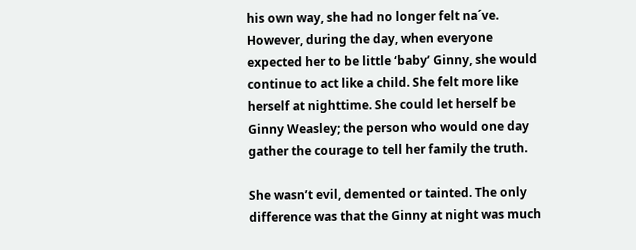his own way, she had no longer felt na´ve. However, during the day, when everyone expected her to be little ‘baby’ Ginny, she would continue to act like a child. She felt more like herself at nighttime. She could let herself be Ginny Weasley; the person who would one day gather the courage to tell her family the truth.

She wasn’t evil, demented or tainted. The only difference was that the Ginny at night was much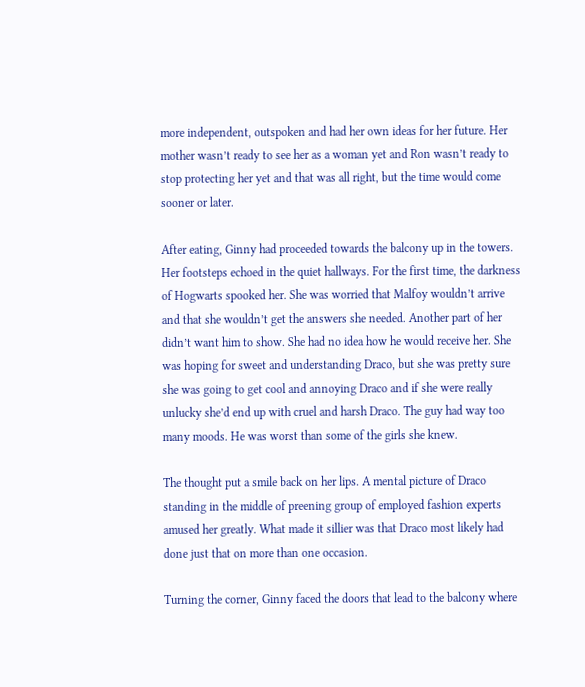more independent, outspoken and had her own ideas for her future. Her mother wasn’t ready to see her as a woman yet and Ron wasn’t ready to stop protecting her yet and that was all right, but the time would come sooner or later.

After eating, Ginny had proceeded towards the balcony up in the towers. Her footsteps echoed in the quiet hallways. For the first time, the darkness of Hogwarts spooked her. She was worried that Malfoy wouldn’t arrive and that she wouldn’t get the answers she needed. Another part of her didn’t want him to show. She had no idea how he would receive her. She was hoping for sweet and understanding Draco, but she was pretty sure she was going to get cool and annoying Draco and if she were really unlucky she’d end up with cruel and harsh Draco. The guy had way too many moods. He was worst than some of the girls she knew.

The thought put a smile back on her lips. A mental picture of Draco standing in the middle of preening group of employed fashion experts amused her greatly. What made it sillier was that Draco most likely had done just that on more than one occasion.

Turning the corner, Ginny faced the doors that lead to the balcony where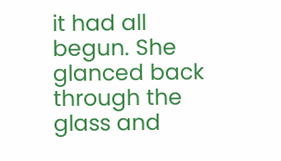it had all begun. She glanced back through the glass and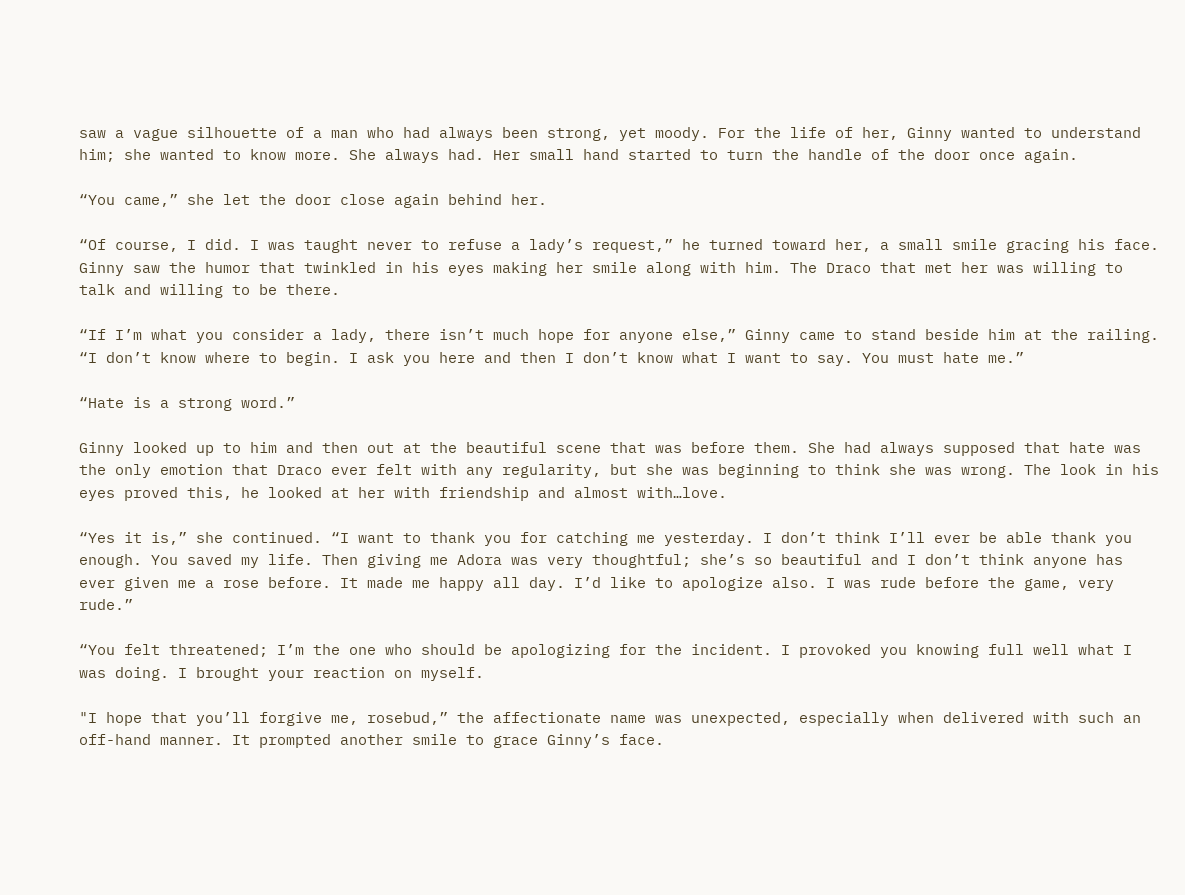saw a vague silhouette of a man who had always been strong, yet moody. For the life of her, Ginny wanted to understand him; she wanted to know more. She always had. Her small hand started to turn the handle of the door once again.

“You came,” she let the door close again behind her.

“Of course, I did. I was taught never to refuse a lady’s request,” he turned toward her, a small smile gracing his face. Ginny saw the humor that twinkled in his eyes making her smile along with him. The Draco that met her was willing to talk and willing to be there.

“If I’m what you consider a lady, there isn’t much hope for anyone else,” Ginny came to stand beside him at the railing. “I don’t know where to begin. I ask you here and then I don’t know what I want to say. You must hate me.”

“Hate is a strong word.”

Ginny looked up to him and then out at the beautiful scene that was before them. She had always supposed that hate was the only emotion that Draco ever felt with any regularity, but she was beginning to think she was wrong. The look in his eyes proved this, he looked at her with friendship and almost with…love.

“Yes it is,” she continued. “I want to thank you for catching me yesterday. I don’t think I’ll ever be able thank you enough. You saved my life. Then giving me Adora was very thoughtful; she’s so beautiful and I don’t think anyone has ever given me a rose before. It made me happy all day. I’d like to apologize also. I was rude before the game, very rude.”

“You felt threatened; I’m the one who should be apologizing for the incident. I provoked you knowing full well what I was doing. I brought your reaction on myself.

"I hope that you’ll forgive me, rosebud,” the affectionate name was unexpected, especially when delivered with such an off-hand manner. It prompted another smile to grace Ginny’s face.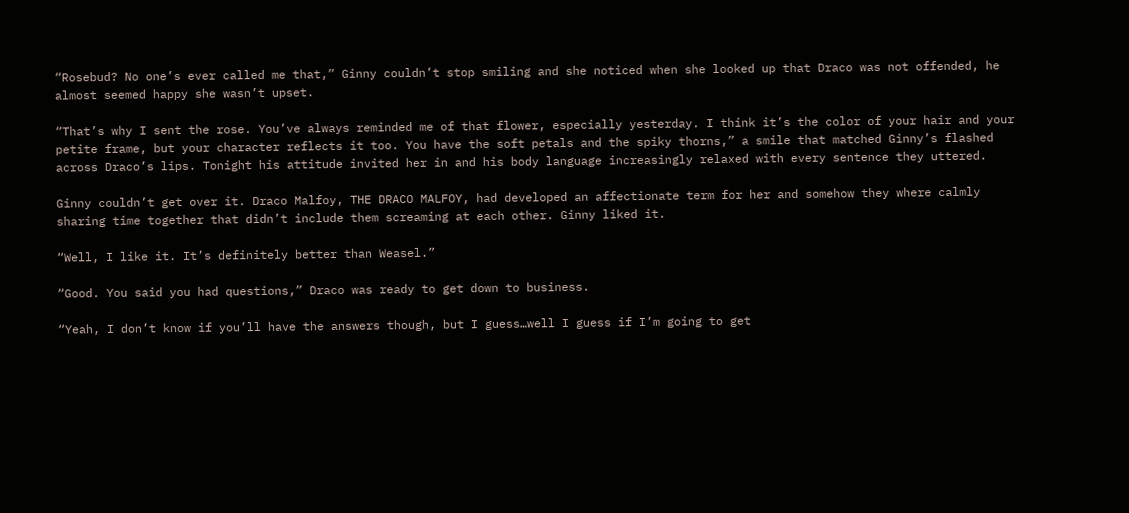“Rosebud? No one’s ever called me that,” Ginny couldn’t stop smiling and she noticed when she looked up that Draco was not offended, he almost seemed happy she wasn’t upset.

“That’s why I sent the rose. You’ve always reminded me of that flower, especially yesterday. I think it’s the color of your hair and your petite frame, but your character reflects it too. You have the soft petals and the spiky thorns,” a smile that matched Ginny’s flashed across Draco’s lips. Tonight his attitude invited her in and his body language increasingly relaxed with every sentence they uttered.

Ginny couldn’t get over it. Draco Malfoy, THE DRACO MALFOY, had developed an affectionate term for her and somehow they where calmly sharing time together that didn’t include them screaming at each other. Ginny liked it.

“Well, I like it. It’s definitely better than Weasel.”

“Good. You said you had questions,” Draco was ready to get down to business.

“Yeah, I don’t know if you’ll have the answers though, but I guess…well I guess if I’m going to get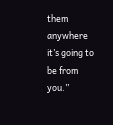them anywhere it’s going to be from you.”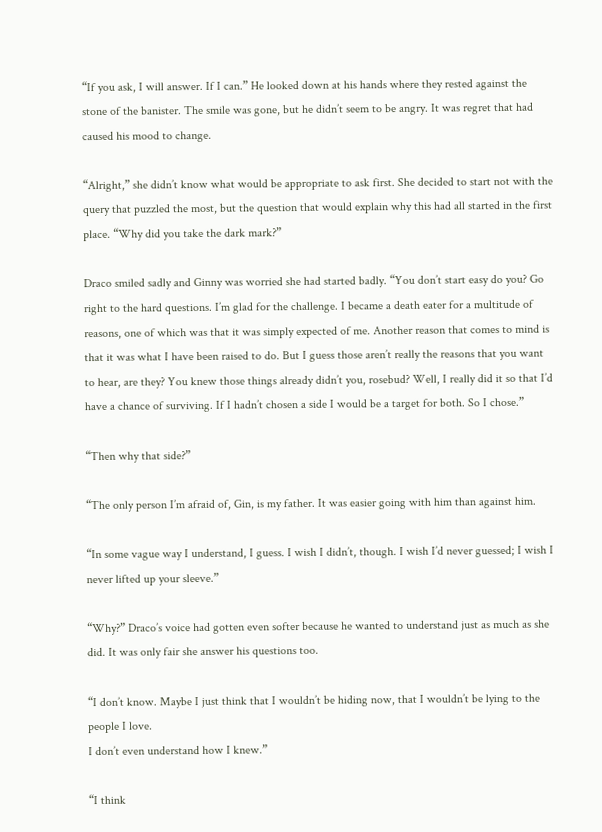“If you ask, I will answer. If I can.” He looked down at his hands where they rested against the stone of the banister. The smile was gone, but he didn’t seem to be angry. It was regret that had caused his mood to change.

“Alright,” she didn’t know what would be appropriate to ask first. She decided to start not with the query that puzzled the most, but the question that would explain why this had all started in the first place. “Why did you take the dark mark?”

Draco smiled sadly and Ginny was worried she had started badly. “You don’t start easy do you? Go right to the hard questions. I’m glad for the challenge. I became a death eater for a multitude of reasons, one of which was that it was simply expected of me. Another reason that comes to mind is that it was what I have been raised to do. But I guess those aren’t really the reasons that you want to hear, are they? You knew those things already didn’t you, rosebud? Well, I really did it so that I’d have a chance of surviving. If I hadn’t chosen a side I would be a target for both. So I chose.”

“Then why that side?”

“The only person I’m afraid of, Gin, is my father. It was easier going with him than against him.

“In some vague way I understand, I guess. I wish I didn’t, though. I wish I’d never guessed; I wish I never lifted up your sleeve.”

“Why?” Draco’s voice had gotten even softer because he wanted to understand just as much as she did. It was only fair she answer his questions too.

“I don’t know. Maybe I just think that I wouldn’t be hiding now, that I wouldn’t be lying to the people I love.
I don’t even understand how I knew.”

“I think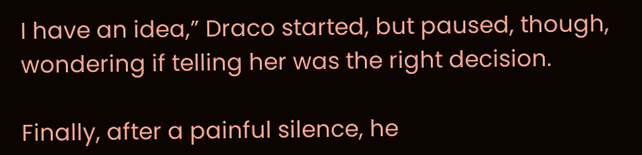I have an idea,” Draco started, but paused, though, wondering if telling her was the right decision.

Finally, after a painful silence, he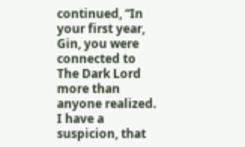continued, “In your first year, Gin, you were connected to The Dark Lord more than anyone realized. I have a suspicion, that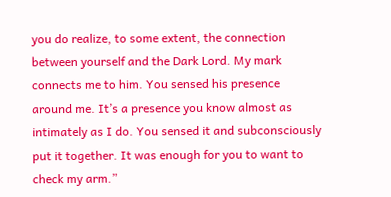you do realize, to some extent, the connection between yourself and the Dark Lord. My mark connects me to him. You sensed his presence around me. It’s a presence you know almost as intimately as I do. You sensed it and subconsciously put it together. It was enough for you to want to check my arm.”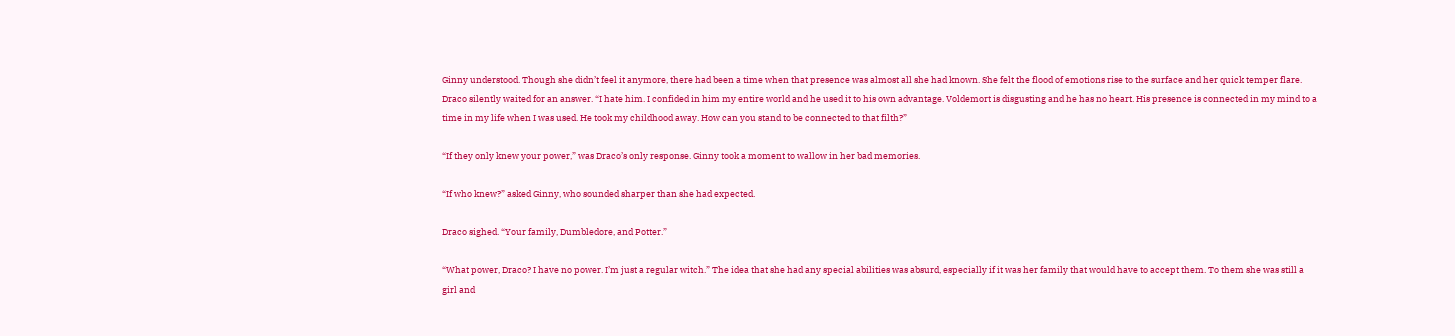Ginny understood. Though she didn’t feel it anymore, there had been a time when that presence was almost all she had known. She felt the flood of emotions rise to the surface and her quick temper flare. Draco silently waited for an answer. “I hate him. I confided in him my entire world and he used it to his own advantage. Voldemort is disgusting and he has no heart. His presence is connected in my mind to a time in my life when I was used. He took my childhood away. How can you stand to be connected to that filth?”

“If they only knew your power,” was Draco’s only response. Ginny took a moment to wallow in her bad memories.

“If who knew?” asked Ginny, who sounded sharper than she had expected.

Draco sighed. “Your family, Dumbledore, and Potter.”

“What power, Draco? I have no power. I’m just a regular witch.” The idea that she had any special abilities was absurd, especially if it was her family that would have to accept them. To them she was still a girl and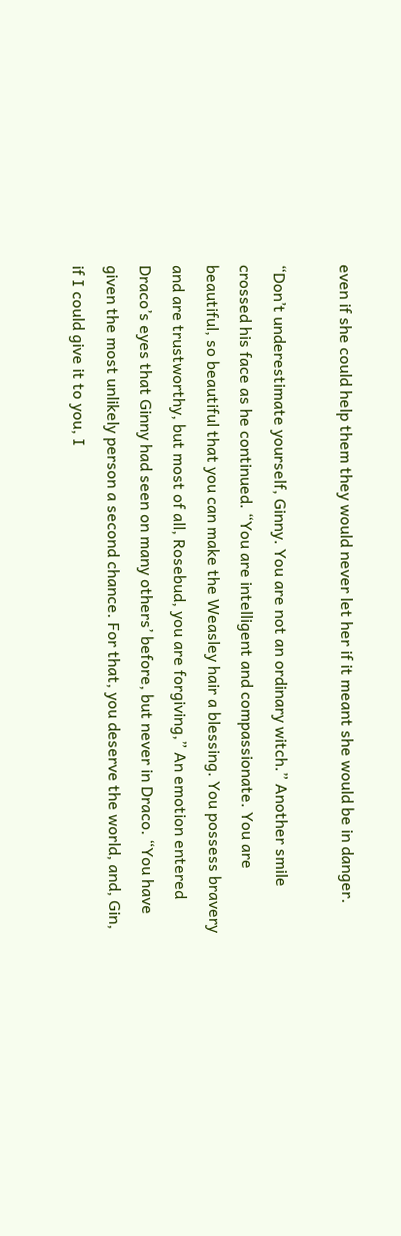even if she could help them they would never let her if it meant she would be in danger.

“Don’t underestimate yourself, Ginny. You are not an ordinary witch.” Another smile crossed his face as he continued. “You are intelligent and compassionate. You are beautiful, so beautiful that you can make the Weasley hair a blessing. You possess bravery and are trustworthy, but most of all, Rosebud, you are forgiving,” An emotion entered Draco’s eyes that Ginny had seen on many others’ before, but never in Draco. “You have given the most unlikely person a second chance. For that, you deserve the world, and, Gin, if I could give it to you, I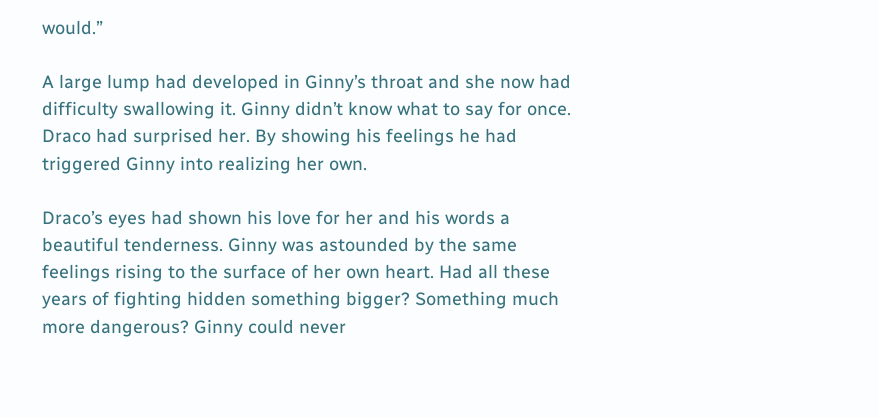would.”

A large lump had developed in Ginny’s throat and she now had difficulty swallowing it. Ginny didn’t know what to say for once. Draco had surprised her. By showing his feelings he had triggered Ginny into realizing her own.

Draco’s eyes had shown his love for her and his words a beautiful tenderness. Ginny was astounded by the same feelings rising to the surface of her own heart. Had all these years of fighting hidden something bigger? Something much more dangerous? Ginny could never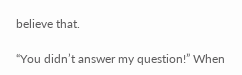believe that.

“You didn’t answer my question!” When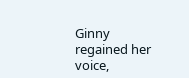Ginny regained her voice,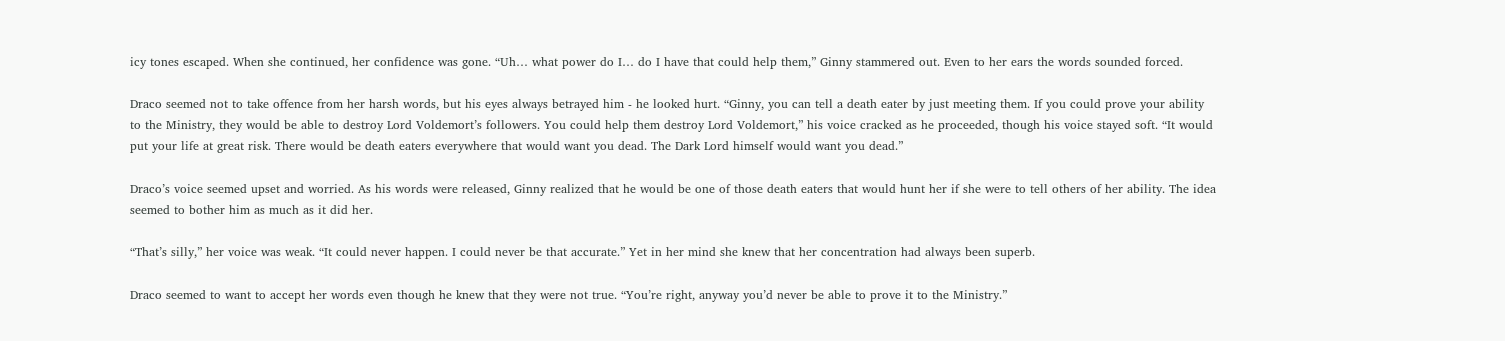icy tones escaped. When she continued, her confidence was gone. “Uh… what power do I… do I have that could help them,” Ginny stammered out. Even to her ears the words sounded forced.

Draco seemed not to take offence from her harsh words, but his eyes always betrayed him - he looked hurt. “Ginny, you can tell a death eater by just meeting them. If you could prove your ability to the Ministry, they would be able to destroy Lord Voldemort’s followers. You could help them destroy Lord Voldemort,” his voice cracked as he proceeded, though his voice stayed soft. “It would put your life at great risk. There would be death eaters everywhere that would want you dead. The Dark Lord himself would want you dead.”

Draco’s voice seemed upset and worried. As his words were released, Ginny realized that he would be one of those death eaters that would hunt her if she were to tell others of her ability. The idea seemed to bother him as much as it did her.

“That’s silly,” her voice was weak. “It could never happen. I could never be that accurate.” Yet in her mind she knew that her concentration had always been superb.

Draco seemed to want to accept her words even though he knew that they were not true. “You’re right, anyway you’d never be able to prove it to the Ministry.”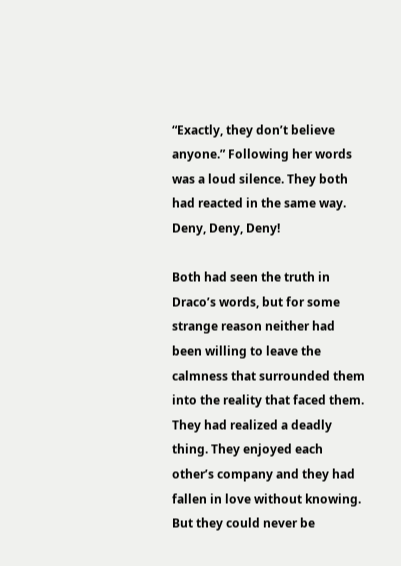“Exactly, they don’t believe anyone.” Following her words was a loud silence. They both had reacted in the same way. Deny, Deny, Deny!

Both had seen the truth in Draco’s words, but for some strange reason neither had been willing to leave the calmness that surrounded them into the reality that faced them. They had realized a deadly thing. They enjoyed each other’s company and they had fallen in love without knowing. But they could never be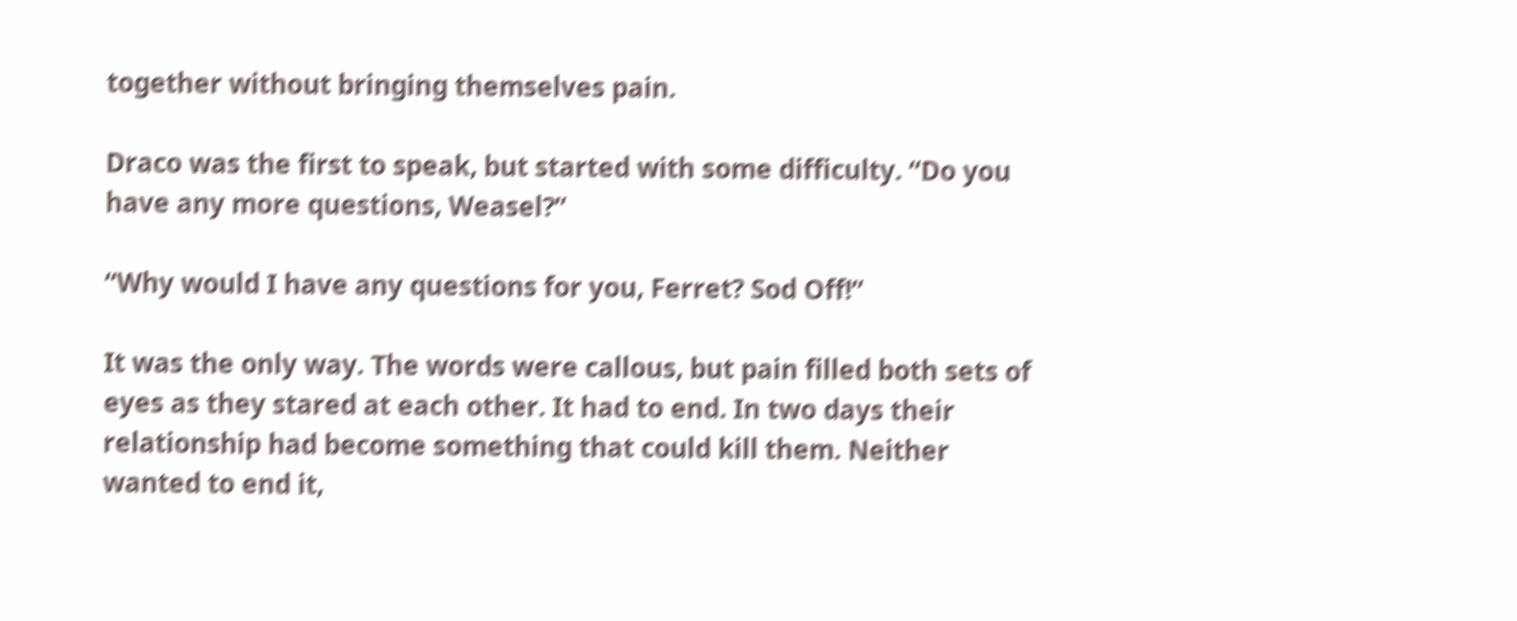together without bringing themselves pain.

Draco was the first to speak, but started with some difficulty. “Do you have any more questions, Weasel?”

“Why would I have any questions for you, Ferret? Sod Off!”

It was the only way. The words were callous, but pain filled both sets of eyes as they stared at each other. It had to end. In two days their relationship had become something that could kill them. Neither wanted to end it,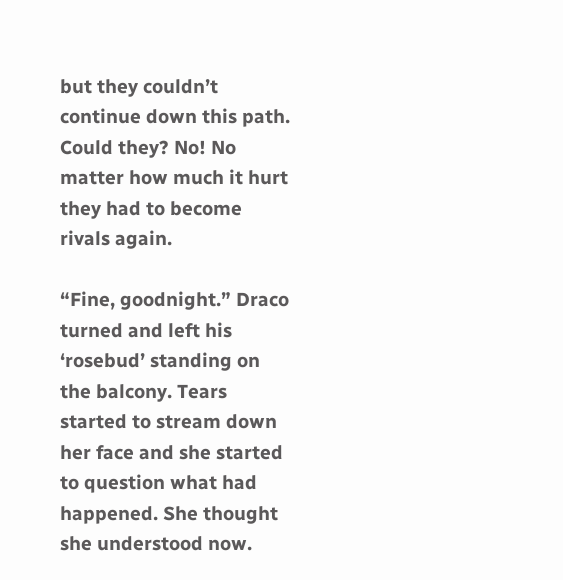but they couldn’t continue down this path. Could they? No! No matter how much it hurt they had to become rivals again.

“Fine, goodnight.” Draco turned and left his ‘rosebud’ standing on the balcony. Tears started to stream down her face and she started to question what had happened. She thought she understood now.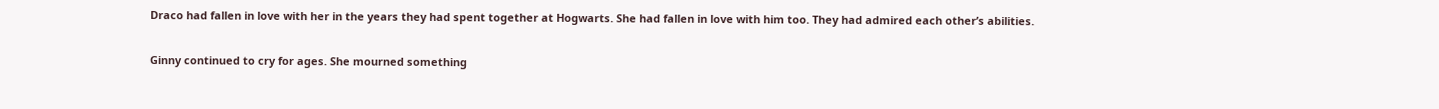Draco had fallen in love with her in the years they had spent together at Hogwarts. She had fallen in love with him too. They had admired each other’s abilities.

Ginny continued to cry for ages. She mourned something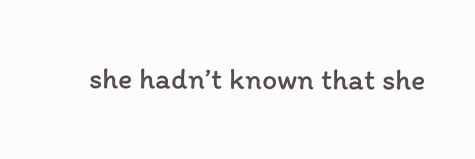she hadn’t known that she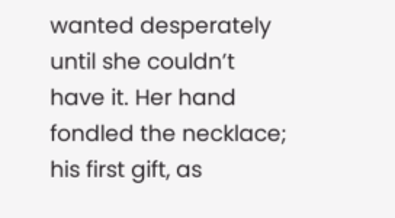wanted desperately until she couldn’t have it. Her hand fondled the necklace; his first gift, as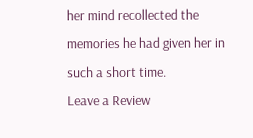her mind recollected the memories he had given her in such a short time.
Leave a Review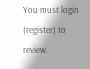You must login (register) to review.